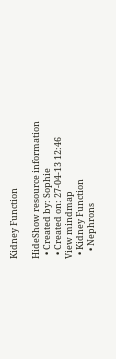Kidney Function

HideShow resource information
  • Created by: Sophie
  • Created on: 27-04-13 12:46
View mindmap
  • Kidney Function
    • Nephrons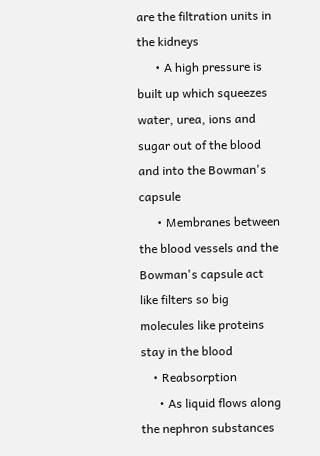are the filtration units in the kidneys
      • A high pressure is built up which squeezes water, urea, ions and sugar out of the blood and into the Bowman's capsule
      • Membranes between the blood vessels and the Bowman's capsule act like filters so big molecules like proteins stay in the blood
    • Reabsorption
      • As liquid flows along the nephron substances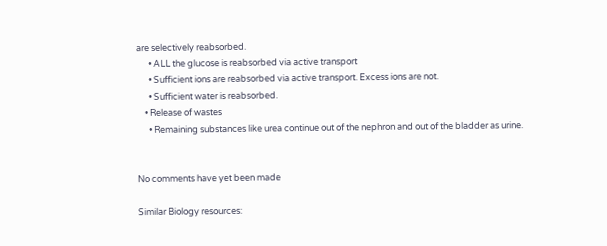are selectively reabsorbed.
      • ALL the glucose is reabsorbed via active transport
      • Sufficient ions are reabsorbed via active transport. Excess ions are not.
      • Sufficient water is reabsorbed.
    • Release of wastes
      • Remaining substances like urea continue out of the nephron and out of the bladder as urine.


No comments have yet been made

Similar Biology resources: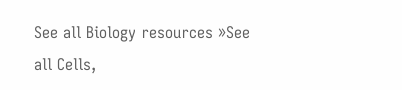See all Biology resources »See all Cells,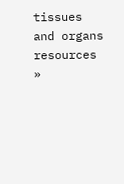tissues and organs resources »